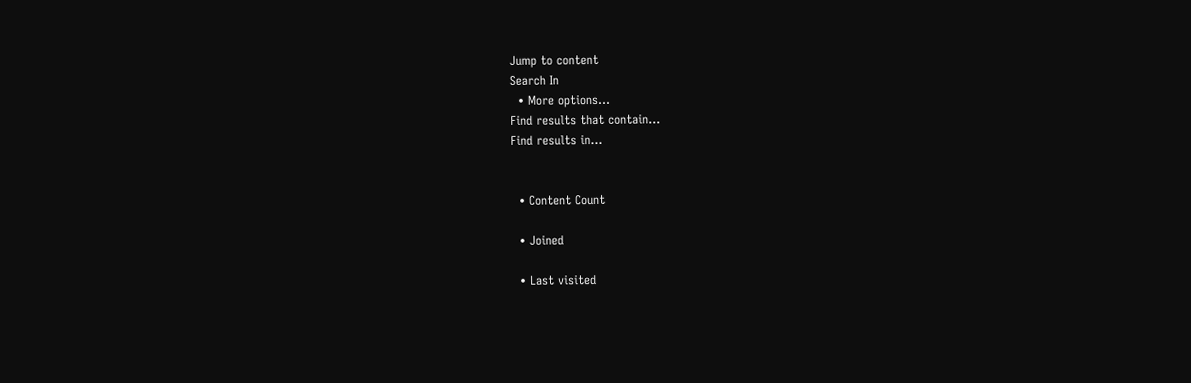Jump to content
Search In
  • More options...
Find results that contain...
Find results in...


  • Content Count

  • Joined

  • Last visited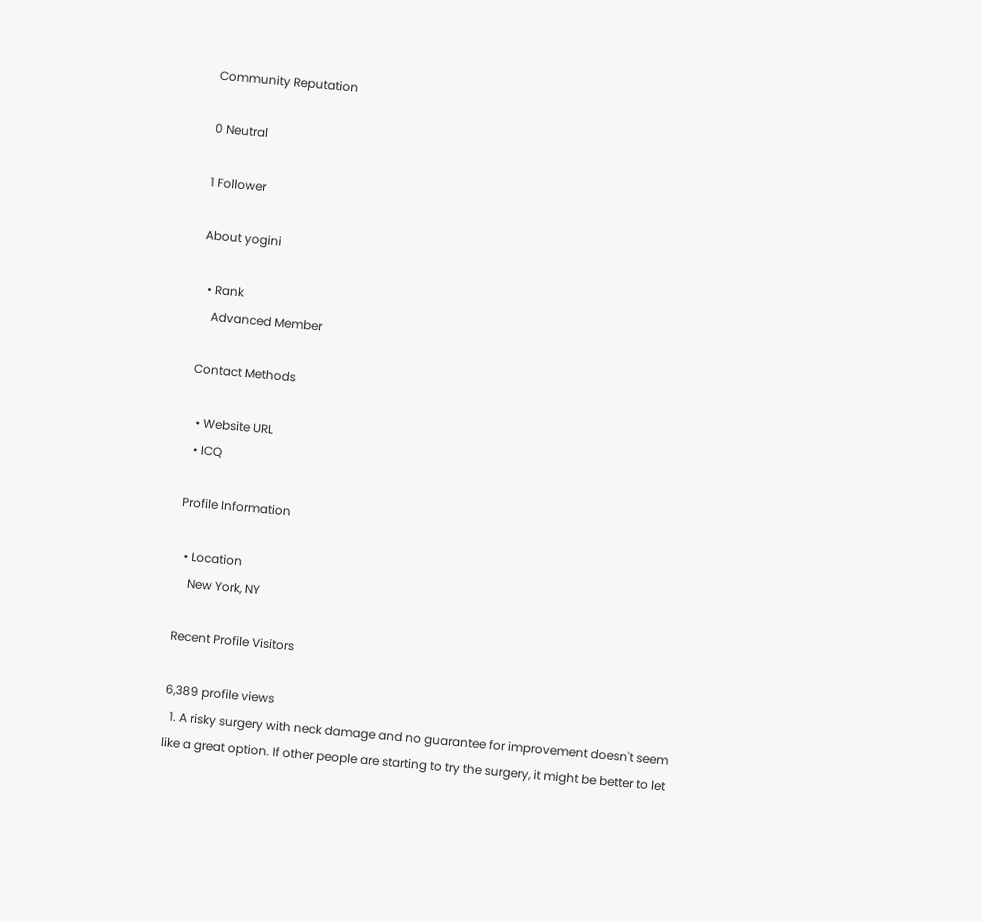Community Reputation

0 Neutral

1 Follower

About yogini

  • Rank
    Advanced Member

Contact Methods

  • Website URL
  • ICQ

Profile Information

  • Location
    New York, NY

Recent Profile Visitors

6,389 profile views
  1. A risky surgery with neck damage and no guarantee for improvement doesn't seem like a great option. If other people are starting to try the surgery, it might be better to let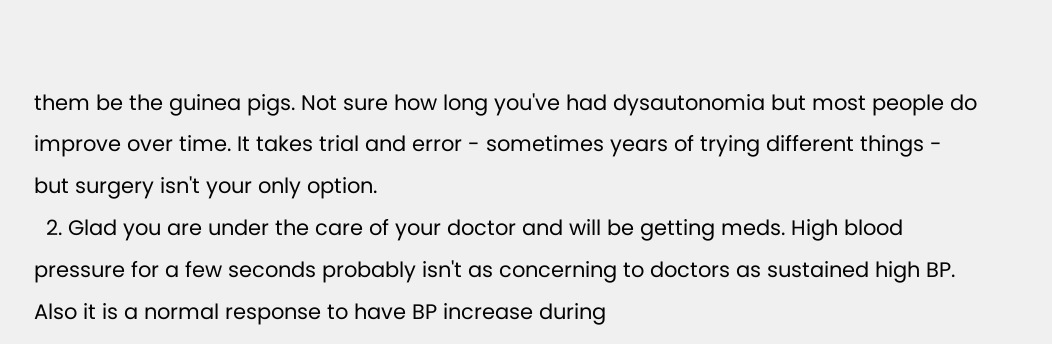them be the guinea pigs. Not sure how long you've had dysautonomia but most people do improve over time. It takes trial and error - sometimes years of trying different things - but surgery isn't your only option.
  2. Glad you are under the care of your doctor and will be getting meds. High blood pressure for a few seconds probably isn't as concerning to doctors as sustained high BP. Also it is a normal response to have BP increase during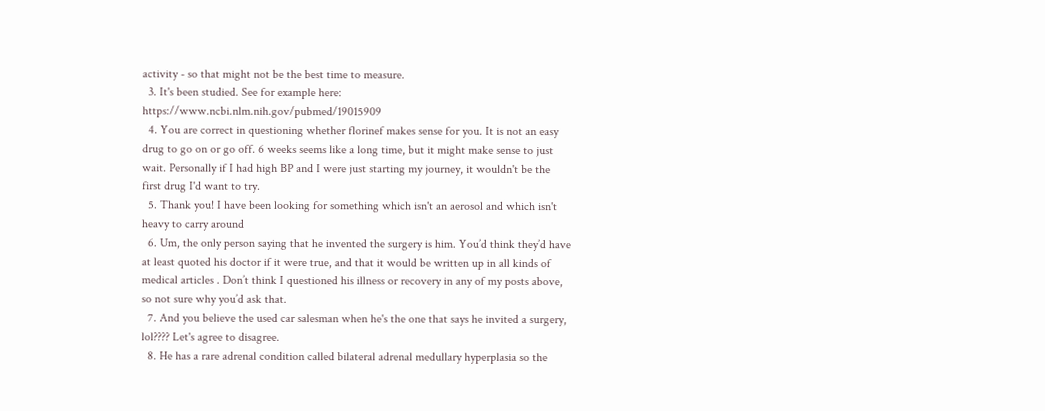activity - so that might not be the best time to measure.
  3. It's been studied. See for example here: https://www.ncbi.nlm.nih.gov/pubmed/19015909
  4. You are correct in questioning whether florinef makes sense for you. It is not an easy drug to go on or go off. 6 weeks seems like a long time, but it might make sense to just wait. Personally if I had high BP and I were just starting my journey, it wouldn't be the first drug I'd want to try.
  5. Thank you! I have been looking for something which isn't an aerosol and which isn't heavy to carry around
  6. Um, the only person saying that he invented the surgery is him. You’d think they’d have at least quoted his doctor if it were true, and that it would be written up in all kinds of medical articles . Don’t think I questioned his illness or recovery in any of my posts above, so not sure why you’d ask that.
  7. And you believe the used car salesman when he's the one that says he invited a surgery, lol???? Let's agree to disagree.
  8. He has a rare adrenal condition called bilateral adrenal medullary hyperplasia so the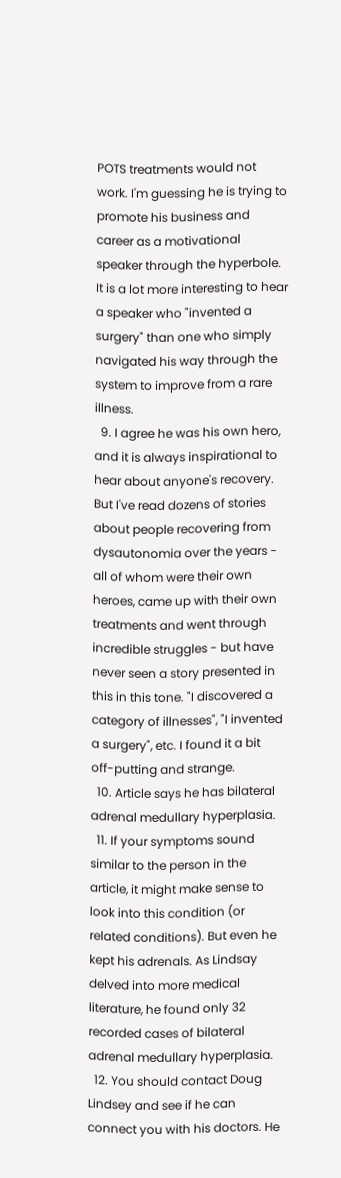POTS treatments would not work. I'm guessing he is trying to promote his business and career as a motivational speaker through the hyperbole. It is a lot more interesting to hear a speaker who "invented a surgery" than one who simply navigated his way through the system to improve from a rare illness.
  9. I agree he was his own hero, and it is always inspirational to hear about anyone's recovery. But I've read dozens of stories about people recovering from dysautonomia over the years - all of whom were their own heroes, came up with their own treatments and went through incredible struggles - but have never seen a story presented in this in this tone. "I discovered a category of illnesses", "I invented a surgery", etc. I found it a bit off-putting and strange.
  10. Article says he has bilateral adrenal medullary hyperplasia.
  11. If your symptoms sound similar to the person in the article, it might make sense to look into this condition (or related conditions). But even he kept his adrenals. As Lindsay delved into more medical literature, he found only 32 recorded cases of bilateral adrenal medullary hyperplasia.
  12. You should contact Doug Lindsey and see if he can connect you with his doctors. He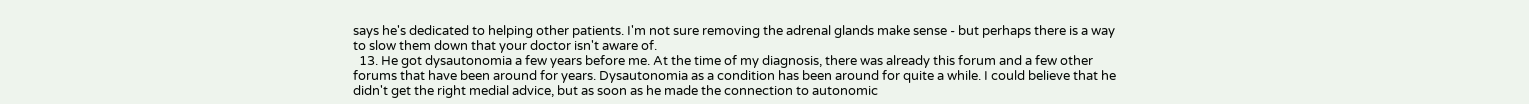says he's dedicated to helping other patients. I'm not sure removing the adrenal glands make sense - but perhaps there is a way to slow them down that your doctor isn't aware of.
  13. He got dysautonomia a few years before me. At the time of my diagnosis, there was already this forum and a few other forums that have been around for years. Dysautonomia as a condition has been around for quite a while. I could believe that he didn't get the right medial advice, but as soon as he made the connection to autonomic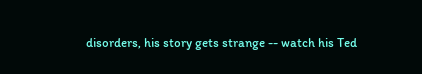disorders, his story gets strange -- watch his Ted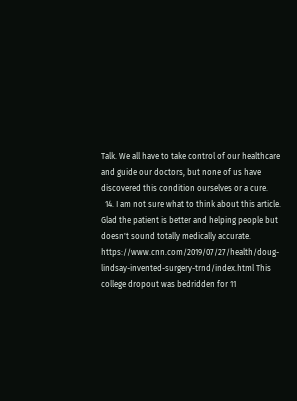Talk. We all have to take control of our healthcare and guide our doctors, but none of us have discovered this condition ourselves or a cure.
  14. I am not sure what to think about this article. Glad the patient is better and helping people but doesn't sound totally medically accurate. https://www.cnn.com/2019/07/27/health/doug-lindsay-invented-surgery-trnd/index.html This college dropout was bedridden for 11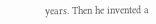years. Then he invented a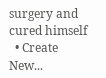surgery and cured himself
  • Create New...